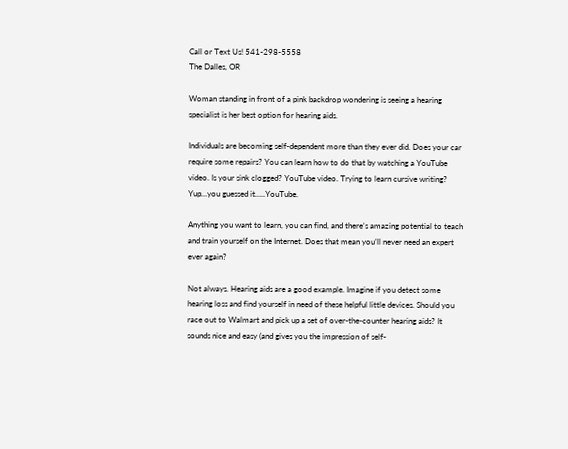Call or Text Us! 541-298-5558
The Dalles, OR

Woman standing in front of a pink backdrop wondering is seeing a hearing specialist is her best option for hearing aids.

Individuals are becoming self-dependent more than they ever did. Does your car require some repairs? You can learn how to do that by watching a YouTube video. Is your sink clogged? YouTube video. Trying to learn cursive writing? Yup…you guessed it…..YouTube.

Anything you want to learn, you can find, and there’s amazing potential to teach and train yourself on the Internet. Does that mean you’ll never need an expert ever again?

Not always. Hearing aids are a good example. Imagine if you detect some hearing loss and find yourself in need of these helpful little devices. Should you race out to Walmart and pick up a set of over-the-counter hearing aids? It sounds nice and easy (and gives you the impression of self-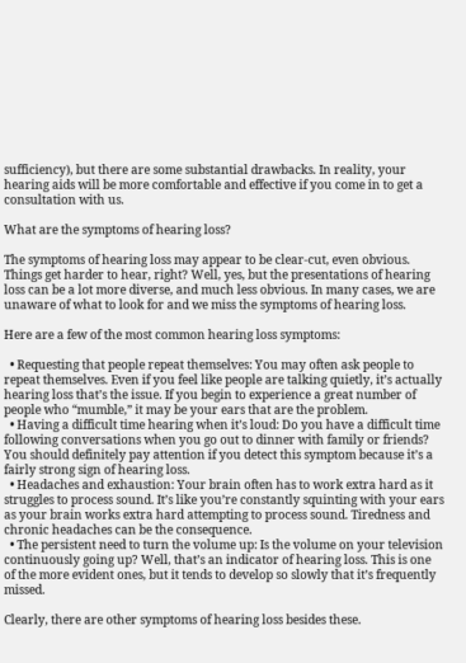sufficiency), but there are some substantial drawbacks. In reality, your hearing aids will be more comfortable and effective if you come in to get a consultation with us.

What are the symptoms of hearing loss?

The symptoms of hearing loss may appear to be clear-cut, even obvious. Things get harder to hear, right? Well, yes, but the presentations of hearing loss can be a lot more diverse, and much less obvious. In many cases, we are unaware of what to look for and we miss the symptoms of hearing loss.

Here are a few of the most common hearing loss symptoms:

  • Requesting that people repeat themselves: You may often ask people to repeat themselves. Even if you feel like people are talking quietly, it’s actually hearing loss that’s the issue. If you begin to experience a great number of people who “mumble,” it may be your ears that are the problem.
  • Having a difficult time hearing when it’s loud: Do you have a difficult time following conversations when you go out to dinner with family or friends? You should definitely pay attention if you detect this symptom because it’s a fairly strong sign of hearing loss.
  • Headaches and exhaustion: Your brain often has to work extra hard as it struggles to process sound. It’s like you’re constantly squinting with your ears as your brain works extra hard attempting to process sound. Tiredness and chronic headaches can be the consequence.
  • The persistent need to turn the volume up: Is the volume on your television continuously going up? Well, that’s an indicator of hearing loss. This is one of the more evident ones, but it tends to develop so slowly that it’s frequently missed.

Clearly, there are other symptoms of hearing loss besides these.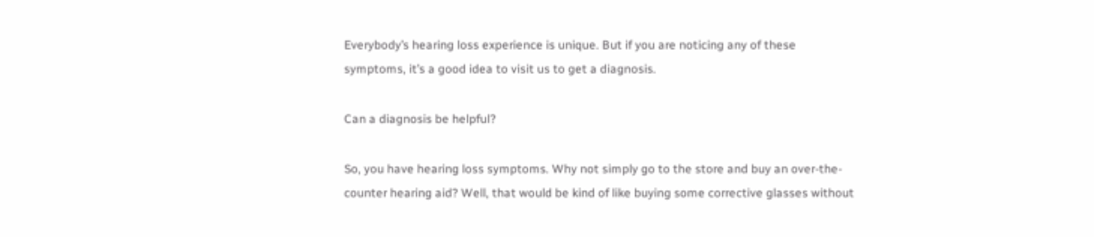Everybody’s hearing loss experience is unique. But if you are noticing any of these symptoms, it’s a good idea to visit us to get a diagnosis.

Can a diagnosis be helpful?

So, you have hearing loss symptoms. Why not simply go to the store and buy an over-the-counter hearing aid? Well, that would be kind of like buying some corrective glasses without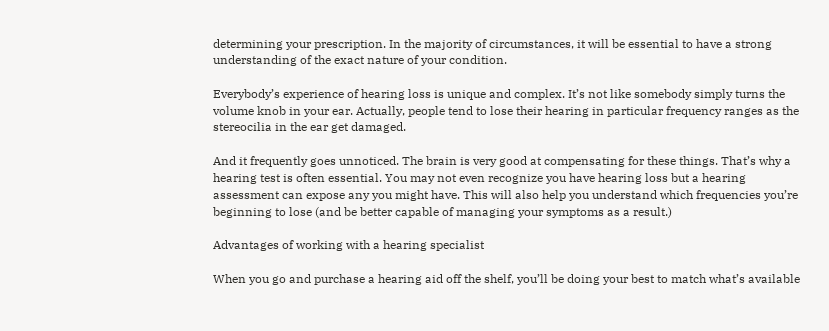determining your prescription. In the majority of circumstances, it will be essential to have a strong understanding of the exact nature of your condition.

Everybody’s experience of hearing loss is unique and complex. It’s not like somebody simply turns the volume knob in your ear. Actually, people tend to lose their hearing in particular frequency ranges as the stereocilia in the ear get damaged.

And it frequently goes unnoticed. The brain is very good at compensating for these things. That’s why a hearing test is often essential. You may not even recognize you have hearing loss but a hearing assessment can expose any you might have. This will also help you understand which frequencies you’re beginning to lose (and be better capable of managing your symptoms as a result.)

Advantages of working with a hearing specialist

When you go and purchase a hearing aid off the shelf, you’ll be doing your best to match what’s available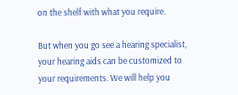on the shelf with what you require.

But when you go see a hearing specialist, your hearing aids can be customized to your requirements. We will help you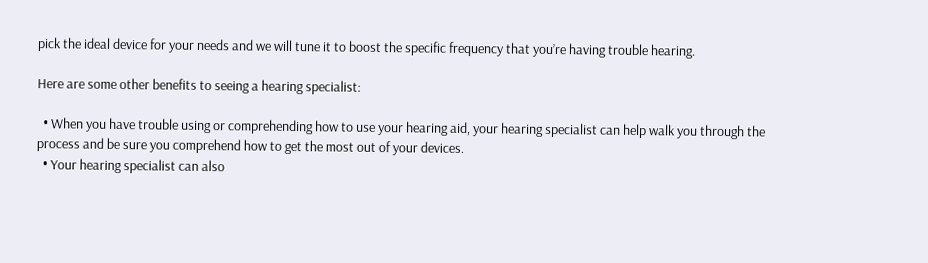pick the ideal device for your needs and we will tune it to boost the specific frequency that you’re having trouble hearing.

Here are some other benefits to seeing a hearing specialist:

  • When you have trouble using or comprehending how to use your hearing aid, your hearing specialist can help walk you through the process and be sure you comprehend how to get the most out of your devices.
  • Your hearing specialist can also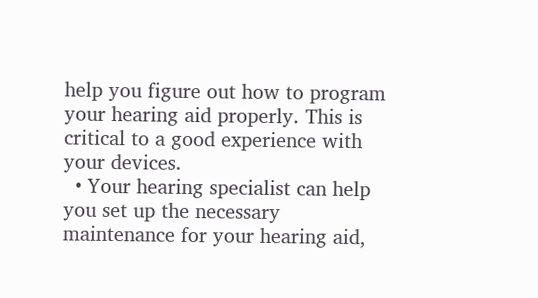help you figure out how to program your hearing aid properly. This is critical to a good experience with your devices.
  • Your hearing specialist can help you set up the necessary maintenance for your hearing aid,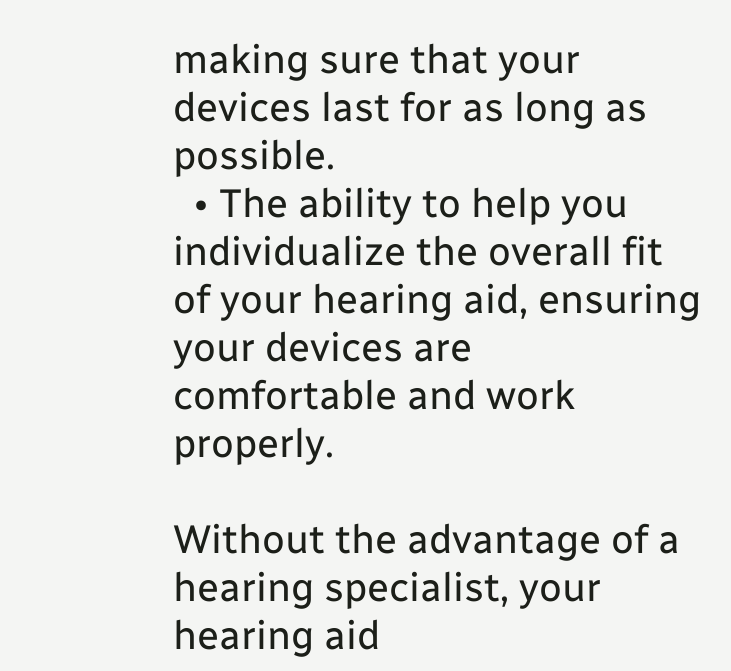making sure that your devices last for as long as possible.
  • The ability to help you individualize the overall fit of your hearing aid, ensuring your devices are comfortable and work properly.

Without the advantage of a hearing specialist, your hearing aid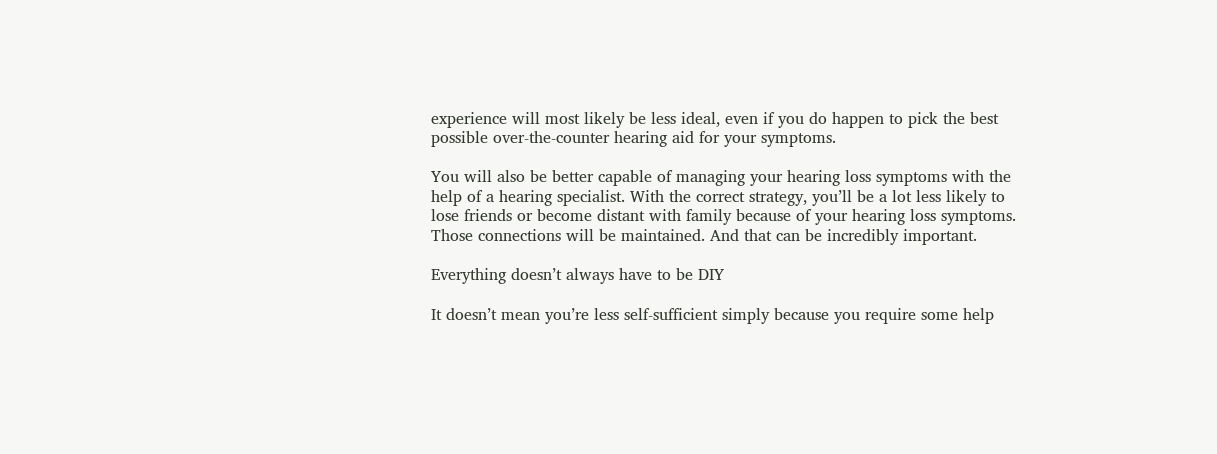experience will most likely be less ideal, even if you do happen to pick the best possible over-the-counter hearing aid for your symptoms.

You will also be better capable of managing your hearing loss symptoms with the help of a hearing specialist. With the correct strategy, you’ll be a lot less likely to lose friends or become distant with family because of your hearing loss symptoms. Those connections will be maintained. And that can be incredibly important.

Everything doesn’t always have to be DIY

It doesn’t mean you’re less self-sufficient simply because you require some help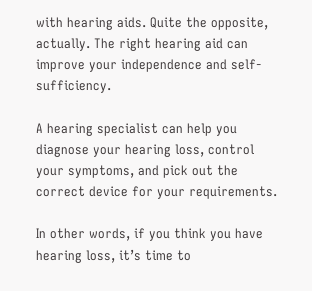with hearing aids. Quite the opposite, actually. The right hearing aid can improve your independence and self-sufficiency.

A hearing specialist can help you diagnose your hearing loss, control your symptoms, and pick out the correct device for your requirements.

In other words, if you think you have hearing loss, it’s time to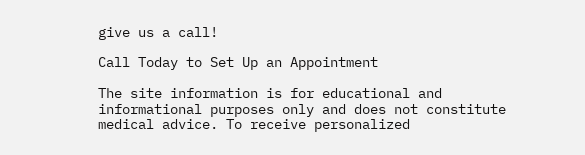give us a call!

Call Today to Set Up an Appointment

The site information is for educational and informational purposes only and does not constitute medical advice. To receive personalized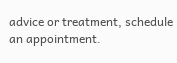advice or treatment, schedule an appointment.